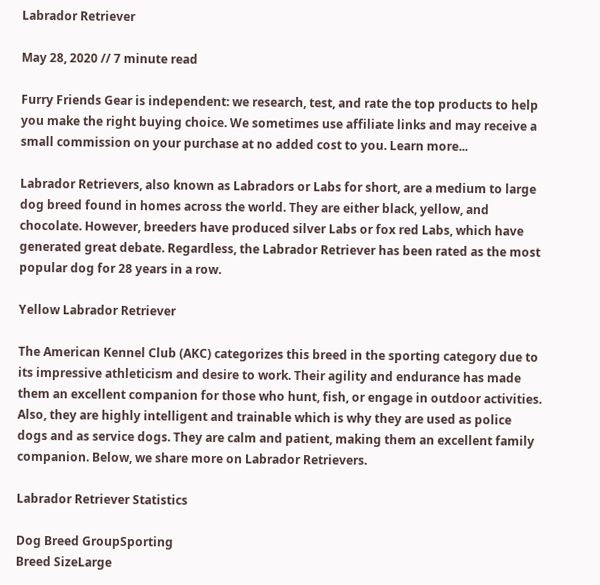Labrador Retriever

May 28, 2020 // 7 minute read

Furry Friends Gear is independent: we research, test, and rate the top products to help you make the right buying choice. We sometimes use affiliate links and may receive a small commission on your purchase at no added cost to you. Learn more...

Labrador Retrievers, also known as Labradors or Labs for short, are a medium to large dog breed found in homes across the world. They are either black, yellow, and chocolate. However, breeders have produced silver Labs or fox red Labs, which have generated great debate. Regardless, the Labrador Retriever has been rated as the most popular dog for 28 years in a row.

Yellow Labrador Retriever

The American Kennel Club (AKC) categorizes this breed in the sporting category due to its impressive athleticism and desire to work. Their agility and endurance has made them an excellent companion for those who hunt, fish, or engage in outdoor activities. Also, they are highly intelligent and trainable which is why they are used as police dogs and as service dogs. They are calm and patient, making them an excellent family companion. Below, we share more on Labrador Retrievers.

Labrador Retriever Statistics

Dog Breed GroupSporting
Breed SizeLarge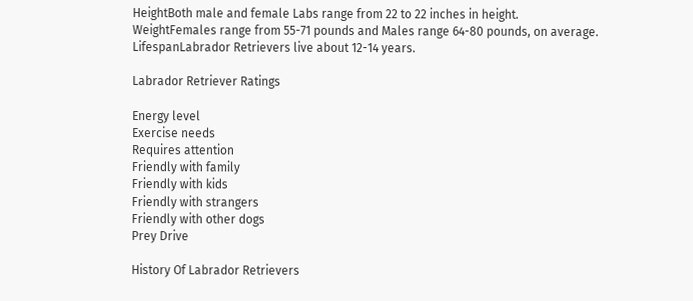HeightBoth male and female Labs range from 22 to 22 inches in height.
WeightFemales range from 55-71 pounds and Males range 64-80 pounds, on average.
LifespanLabrador Retrievers live about 12-14 years.

Labrador Retriever Ratings

Energy level
Exercise needs
Requires attention
Friendly with family
Friendly with kids
Friendly with strangers
Friendly with other dogs
Prey Drive

History Of Labrador Retrievers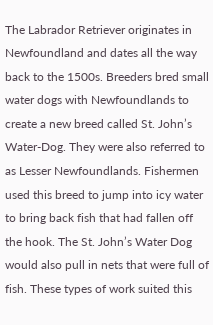The Labrador Retriever originates in Newfoundland and dates all the way back to the 1500s. Breeders bred small water dogs with Newfoundlands to create a new breed called St. John’s Water-Dog. They were also referred to as Lesser Newfoundlands. Fishermen used this breed to jump into icy water to bring back fish that had fallen off the hook. The St. John’s Water Dog would also pull in nets that were full of fish. These types of work suited this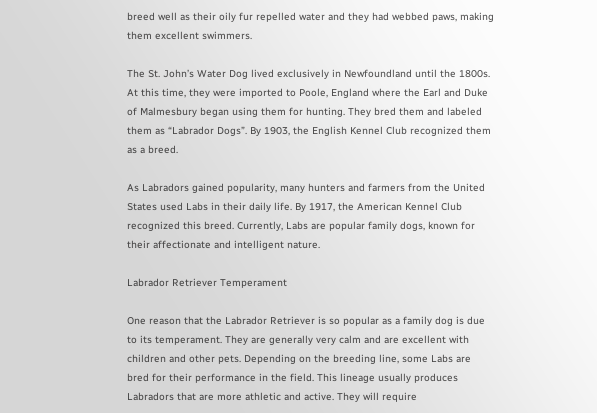breed well as their oily fur repelled water and they had webbed paws, making them excellent swimmers.

The St. John’s Water Dog lived exclusively in Newfoundland until the 1800s. At this time, they were imported to Poole, England where the Earl and Duke of Malmesbury began using them for hunting. They bred them and labeled them as “Labrador Dogs”. By 1903, the English Kennel Club recognized them as a breed.

As Labradors gained popularity, many hunters and farmers from the United States used Labs in their daily life. By 1917, the American Kennel Club recognized this breed. Currently, Labs are popular family dogs, known for their affectionate and intelligent nature.

Labrador Retriever Temperament

One reason that the Labrador Retriever is so popular as a family dog is due to its temperament. They are generally very calm and are excellent with children and other pets. Depending on the breeding line, some Labs are bred for their performance in the field. This lineage usually produces Labradors that are more athletic and active. They will require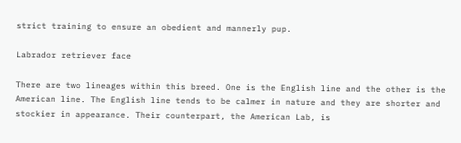strict training to ensure an obedient and mannerly pup.

Labrador retriever face

There are two lineages within this breed. One is the English line and the other is the American line. The English line tends to be calmer in nature and they are shorter and stockier in appearance. Their counterpart, the American Lab, is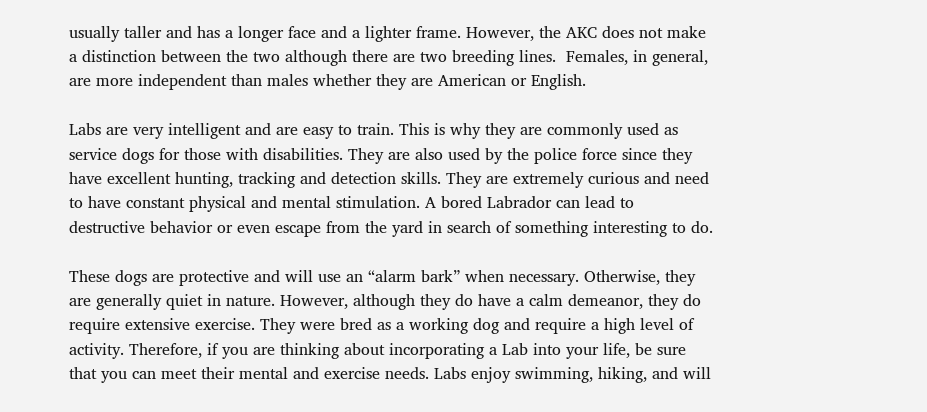usually taller and has a longer face and a lighter frame. However, the AKC does not make a distinction between the two although there are two breeding lines.  Females, in general, are more independent than males whether they are American or English.

Labs are very intelligent and are easy to train. This is why they are commonly used as service dogs for those with disabilities. They are also used by the police force since they have excellent hunting, tracking and detection skills. They are extremely curious and need to have constant physical and mental stimulation. A bored Labrador can lead to destructive behavior or even escape from the yard in search of something interesting to do.

These dogs are protective and will use an “alarm bark” when necessary. Otherwise, they are generally quiet in nature. However, although they do have a calm demeanor, they do require extensive exercise. They were bred as a working dog and require a high level of activity. Therefore, if you are thinking about incorporating a Lab into your life, be sure that you can meet their mental and exercise needs. Labs enjoy swimming, hiking, and will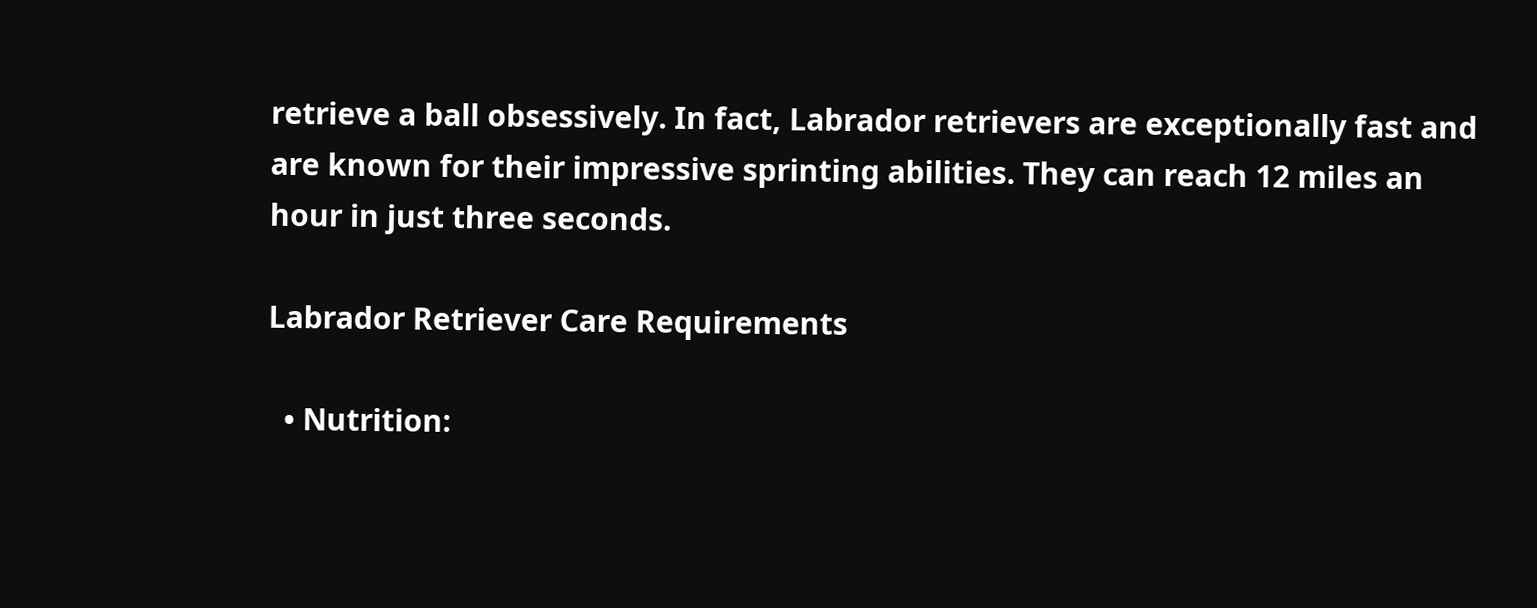retrieve a ball obsessively. In fact, Labrador retrievers are exceptionally fast and are known for their impressive sprinting abilities. They can reach 12 miles an hour in just three seconds.

Labrador Retriever Care Requirements

  • Nutrition: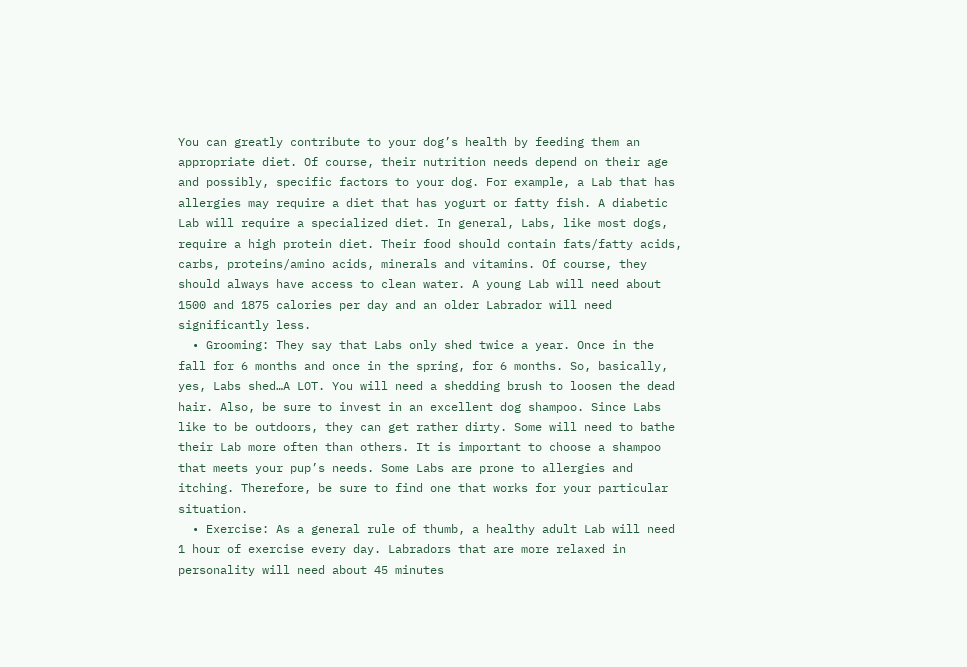You can greatly contribute to your dog’s health by feeding them an appropriate diet. Of course, their nutrition needs depend on their age and possibly, specific factors to your dog. For example, a Lab that has allergies may require a diet that has yogurt or fatty fish. A diabetic Lab will require a specialized diet. In general, Labs, like most dogs, require a high protein diet. Their food should contain fats/fatty acids, carbs, proteins/amino acids, minerals and vitamins. Of course, they should always have access to clean water. A young Lab will need about 1500 and 1875 calories per day and an older Labrador will need significantly less.
  • Grooming: They say that Labs only shed twice a year. Once in the fall for 6 months and once in the spring, for 6 months. So, basically, yes, Labs shed…A LOT. You will need a shedding brush to loosen the dead hair. Also, be sure to invest in an excellent dog shampoo. Since Labs like to be outdoors, they can get rather dirty. Some will need to bathe their Lab more often than others. It is important to choose a shampoo that meets your pup’s needs. Some Labs are prone to allergies and itching. Therefore, be sure to find one that works for your particular situation.
  • Exercise: As a general rule of thumb, a healthy adult Lab will need 1 hour of exercise every day. Labradors that are more relaxed in personality will need about 45 minutes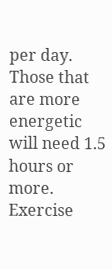per day. Those that are more energetic will need 1.5 hours or more. Exercise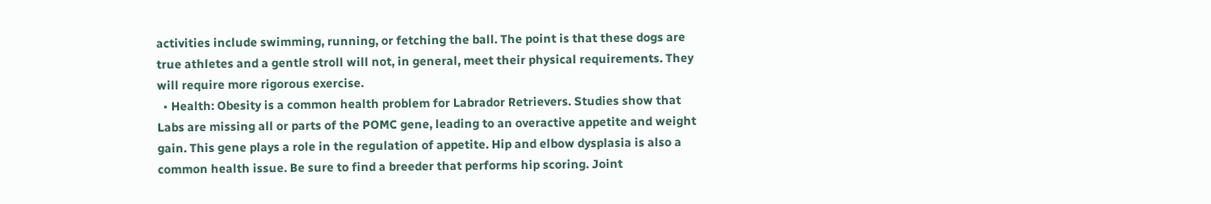activities include swimming, running, or fetching the ball. The point is that these dogs are true athletes and a gentle stroll will not, in general, meet their physical requirements. They will require more rigorous exercise.
  • Health: Obesity is a common health problem for Labrador Retrievers. Studies show that Labs are missing all or parts of the POMC gene, leading to an overactive appetite and weight gain. This gene plays a role in the regulation of appetite. Hip and elbow dysplasia is also a common health issue. Be sure to find a breeder that performs hip scoring. Joint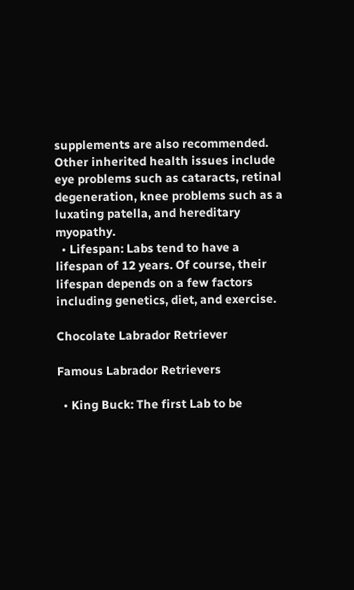supplements are also recommended. Other inherited health issues include eye problems such as cataracts, retinal degeneration, knee problems such as a luxating patella, and hereditary myopathy.
  • Lifespan: Labs tend to have a lifespan of 12 years. Of course, their lifespan depends on a few factors including genetics, diet, and exercise.

Chocolate Labrador Retriever

Famous Labrador Retrievers

  • King Buck: The first Lab to be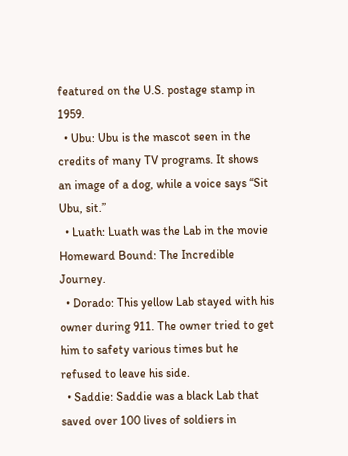featured on the U.S. postage stamp in 1959.
  • Ubu: Ubu is the mascot seen in the credits of many TV programs. It shows an image of a dog, while a voice says “Sit Ubu, sit.”
  • Luath: Luath was the Lab in the movie Homeward Bound: The Incredible Journey.
  • Dorado: This yellow Lab stayed with his owner during 911. The owner tried to get him to safety various times but he refused to leave his side.
  • Saddie: Saddie was a black Lab that saved over 100 lives of soldiers in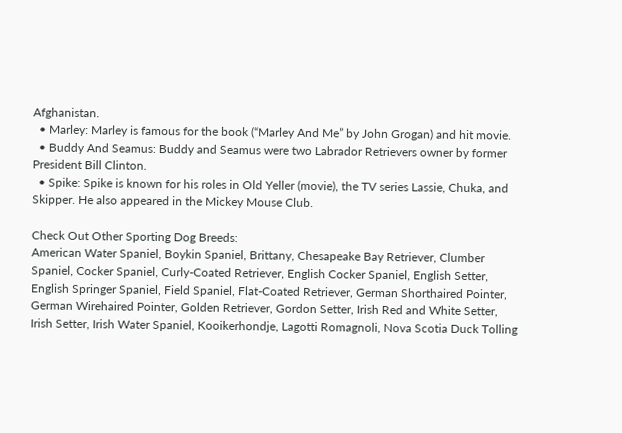Afghanistan.
  • Marley: Marley is famous for the book (“Marley And Me” by John Grogan) and hit movie.
  • Buddy And Seamus: Buddy and Seamus were two Labrador Retrievers owner by former President Bill Clinton.
  • Spike: Spike is known for his roles in Old Yeller (movie), the TV series Lassie, Chuka, and Skipper. He also appeared in the Mickey Mouse Club.

Check Out Other Sporting Dog Breeds:
American Water Spaniel, Boykin Spaniel, Brittany, Chesapeake Bay Retriever, Clumber Spaniel, Cocker Spaniel, Curly-Coated Retriever, English Cocker Spaniel, English Setter, English Springer Spaniel, Field Spaniel, Flat-Coated Retriever, German Shorthaired Pointer, German Wirehaired Pointer, Golden Retriever, Gordon Setter, Irish Red and White Setter, Irish Setter, Irish Water Spaniel, Kooikerhondje, Lagotti Romagnoli, Nova Scotia Duck Tolling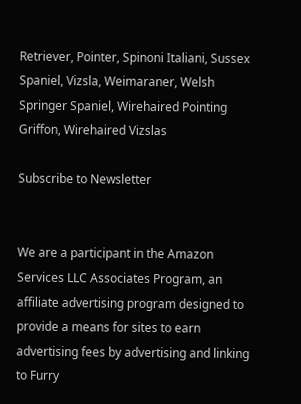Retriever, Pointer, Spinoni Italiani, Sussex Spaniel, Vizsla, Weimaraner, Welsh Springer Spaniel, Wirehaired Pointing Griffon, Wirehaired Vizslas

Subscribe to Newsletter


We are a participant in the Amazon Services LLC Associates Program, an affiliate advertising program designed to provide a means for sites to earn advertising fees by advertising and linking to Furry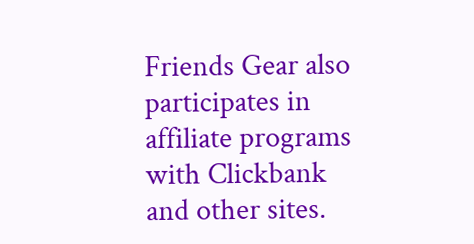Friends Gear also participates in affiliate programs with Clickbank and other sites.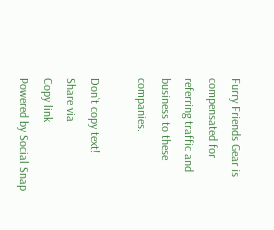Furry Friends Gear is compensated for referring traffic and business to these companies.

Don`t copy text!
Share via
Copy link
Powered by Social Snap